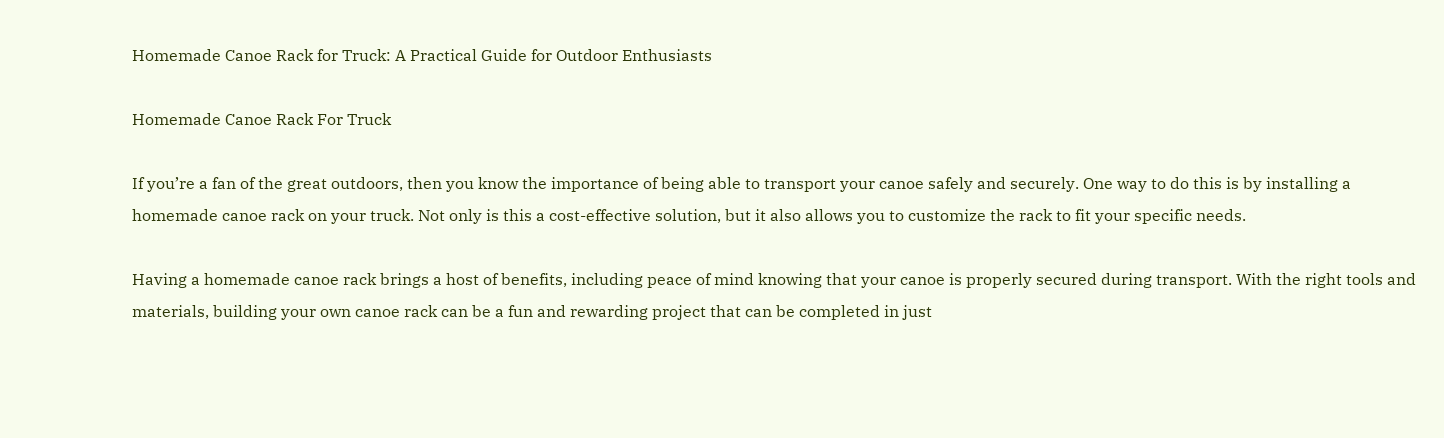Homemade Canoe Rack for Truck: A Practical Guide for Outdoor Enthusiasts

Homemade Canoe Rack For Truck

If you’re a fan of the great outdoors, then you know the importance of being able to transport your canoe safely and securely. One way to do this is by installing a homemade canoe rack on your truck. Not only is this a cost-effective solution, but it also allows you to customize the rack to fit your specific needs.

Having a homemade canoe rack brings a host of benefits, including peace of mind knowing that your canoe is properly secured during transport. With the right tools and materials, building your own canoe rack can be a fun and rewarding project that can be completed in just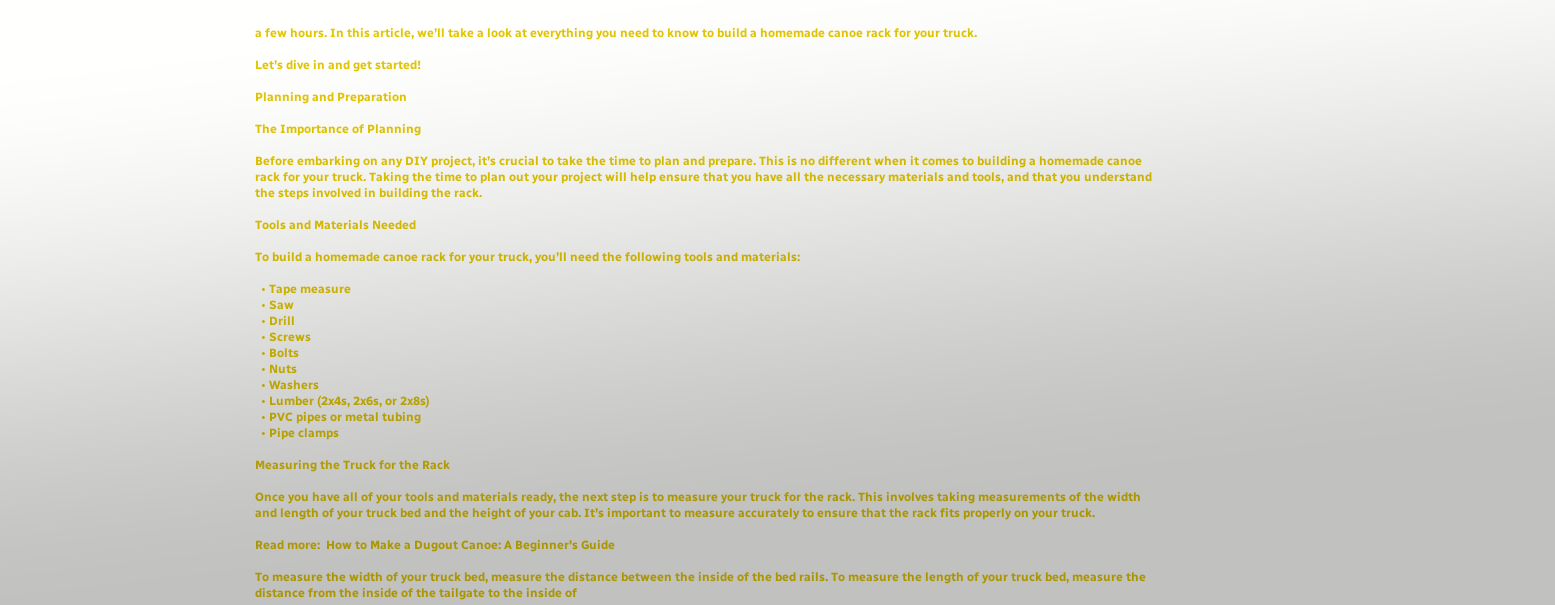a few hours. In this article, we’ll take a look at everything you need to know to build a homemade canoe rack for your truck.

Let’s dive in and get started!

Planning and Preparation

The Importance of Planning

Before embarking on any DIY project, it’s crucial to take the time to plan and prepare. This is no different when it comes to building a homemade canoe rack for your truck. Taking the time to plan out your project will help ensure that you have all the necessary materials and tools, and that you understand the steps involved in building the rack.

Tools and Materials Needed

To build a homemade canoe rack for your truck, you’ll need the following tools and materials:

  • Tape measure
  • Saw
  • Drill
  • Screws
  • Bolts
  • Nuts
  • Washers
  • Lumber (2x4s, 2x6s, or 2x8s)
  • PVC pipes or metal tubing
  • Pipe clamps

Measuring the Truck for the Rack

Once you have all of your tools and materials ready, the next step is to measure your truck for the rack. This involves taking measurements of the width and length of your truck bed and the height of your cab. It’s important to measure accurately to ensure that the rack fits properly on your truck.

Read more:  How to Make a Dugout Canoe: A Beginner's Guide

To measure the width of your truck bed, measure the distance between the inside of the bed rails. To measure the length of your truck bed, measure the distance from the inside of the tailgate to the inside of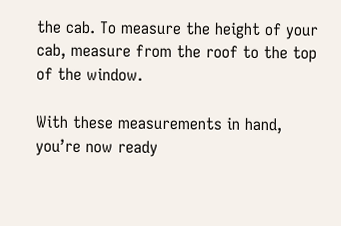the cab. To measure the height of your cab, measure from the roof to the top of the window.

With these measurements in hand, you’re now ready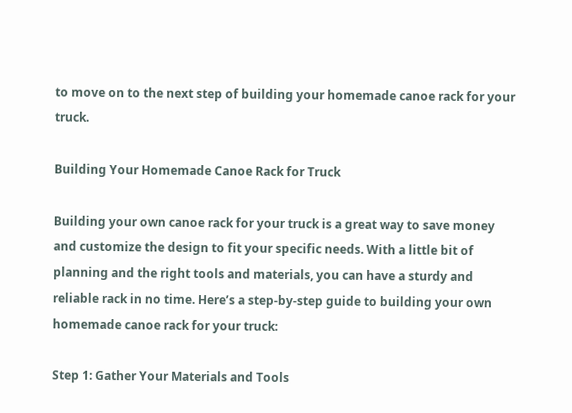to move on to the next step of building your homemade canoe rack for your truck.

Building Your Homemade Canoe Rack for Truck

Building your own canoe rack for your truck is a great way to save money and customize the design to fit your specific needs. With a little bit of planning and the right tools and materials, you can have a sturdy and reliable rack in no time. Here’s a step-by-step guide to building your own homemade canoe rack for your truck:

Step 1: Gather Your Materials and Tools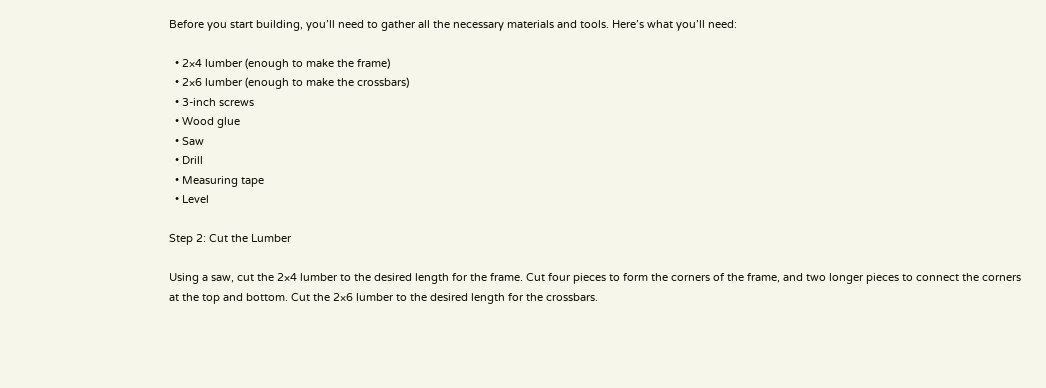Before you start building, you’ll need to gather all the necessary materials and tools. Here’s what you’ll need:

  • 2×4 lumber (enough to make the frame)
  • 2×6 lumber (enough to make the crossbars)
  • 3-inch screws
  • Wood glue
  • Saw
  • Drill
  • Measuring tape
  • Level

Step 2: Cut the Lumber

Using a saw, cut the 2×4 lumber to the desired length for the frame. Cut four pieces to form the corners of the frame, and two longer pieces to connect the corners at the top and bottom. Cut the 2×6 lumber to the desired length for the crossbars.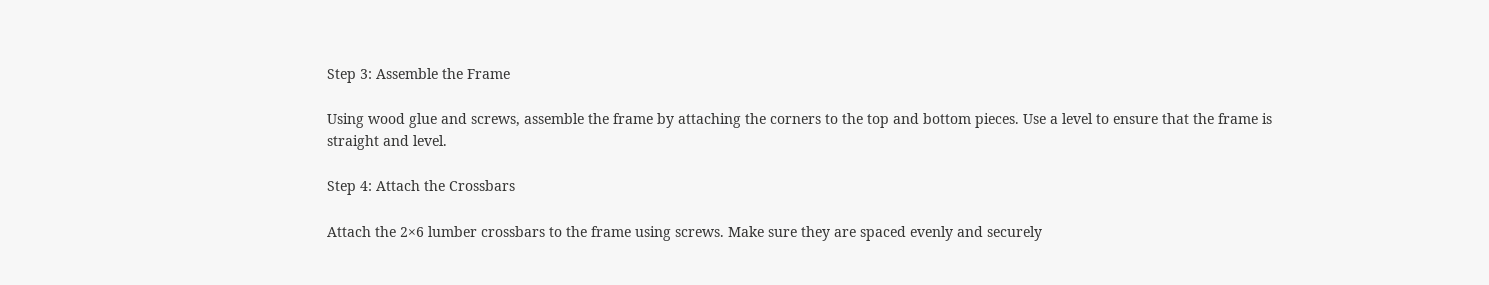Step 3: Assemble the Frame

Using wood glue and screws, assemble the frame by attaching the corners to the top and bottom pieces. Use a level to ensure that the frame is straight and level.

Step 4: Attach the Crossbars

Attach the 2×6 lumber crossbars to the frame using screws. Make sure they are spaced evenly and securely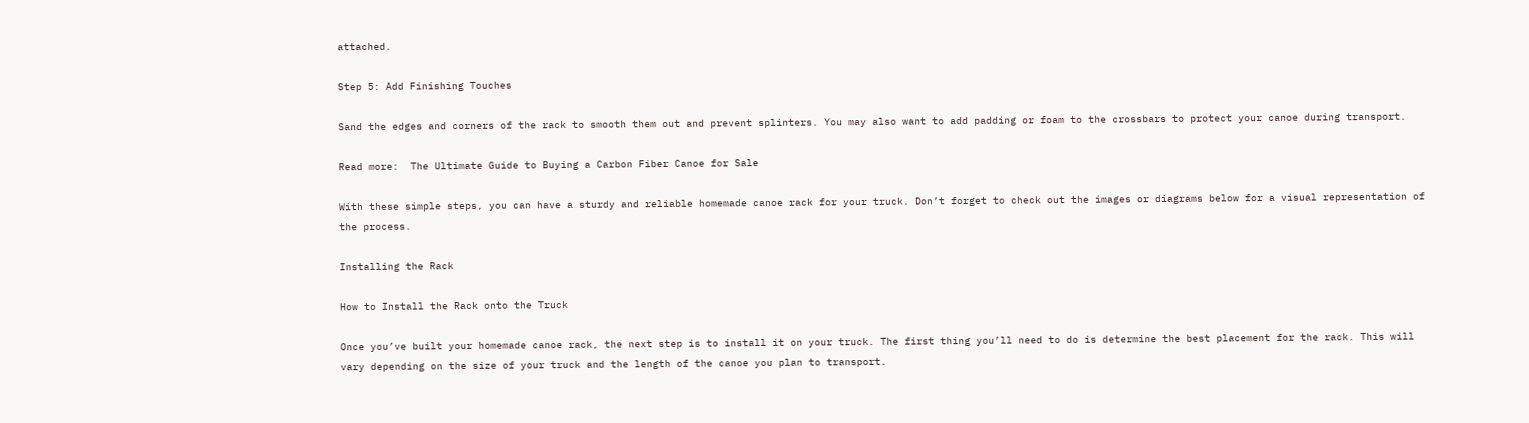attached.

Step 5: Add Finishing Touches

Sand the edges and corners of the rack to smooth them out and prevent splinters. You may also want to add padding or foam to the crossbars to protect your canoe during transport.

Read more:  The Ultimate Guide to Buying a Carbon Fiber Canoe for Sale

With these simple steps, you can have a sturdy and reliable homemade canoe rack for your truck. Don’t forget to check out the images or diagrams below for a visual representation of the process.

Installing the Rack

How to Install the Rack onto the Truck

Once you’ve built your homemade canoe rack, the next step is to install it on your truck. The first thing you’ll need to do is determine the best placement for the rack. This will vary depending on the size of your truck and the length of the canoe you plan to transport.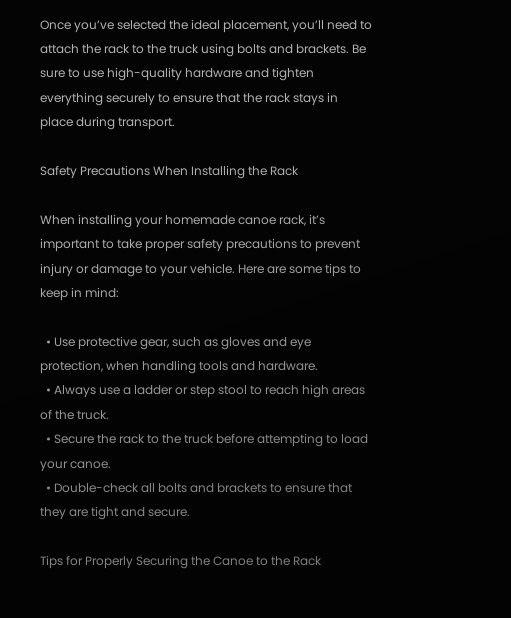Once you’ve selected the ideal placement, you’ll need to attach the rack to the truck using bolts and brackets. Be sure to use high-quality hardware and tighten everything securely to ensure that the rack stays in place during transport.

Safety Precautions When Installing the Rack

When installing your homemade canoe rack, it’s important to take proper safety precautions to prevent injury or damage to your vehicle. Here are some tips to keep in mind:

  • Use protective gear, such as gloves and eye protection, when handling tools and hardware.
  • Always use a ladder or step stool to reach high areas of the truck.
  • Secure the rack to the truck before attempting to load your canoe.
  • Double-check all bolts and brackets to ensure that they are tight and secure.

Tips for Properly Securing the Canoe to the Rack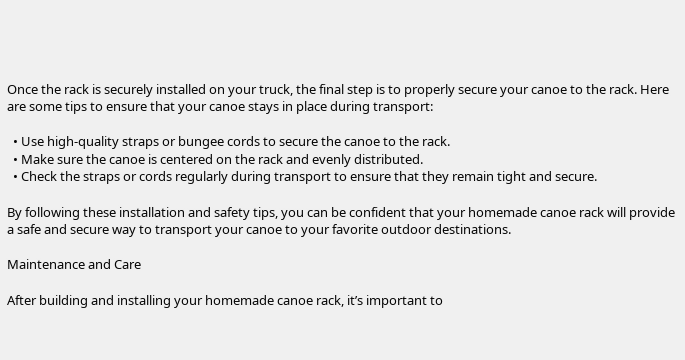Once the rack is securely installed on your truck, the final step is to properly secure your canoe to the rack. Here are some tips to ensure that your canoe stays in place during transport:

  • Use high-quality straps or bungee cords to secure the canoe to the rack.
  • Make sure the canoe is centered on the rack and evenly distributed.
  • Check the straps or cords regularly during transport to ensure that they remain tight and secure.

By following these installation and safety tips, you can be confident that your homemade canoe rack will provide a safe and secure way to transport your canoe to your favorite outdoor destinations.

Maintenance and Care

After building and installing your homemade canoe rack, it’s important to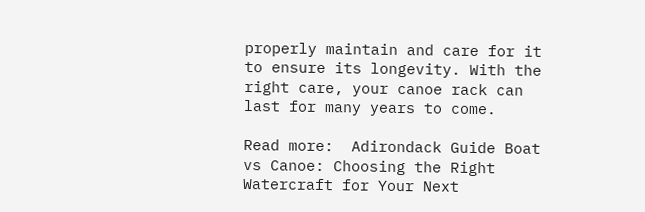properly maintain and care for it to ensure its longevity. With the right care, your canoe rack can last for many years to come.

Read more:  Adirondack Guide Boat vs Canoe: Choosing the Right Watercraft for Your Next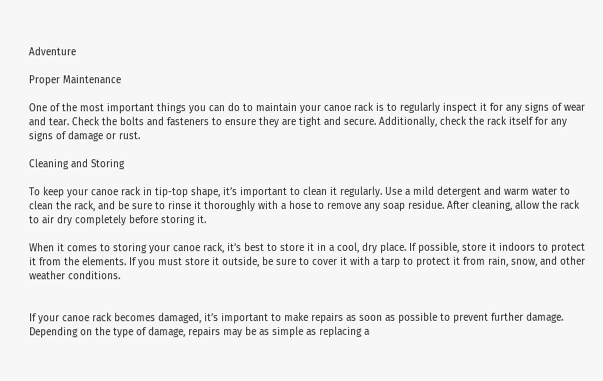Adventure

Proper Maintenance

One of the most important things you can do to maintain your canoe rack is to regularly inspect it for any signs of wear and tear. Check the bolts and fasteners to ensure they are tight and secure. Additionally, check the rack itself for any signs of damage or rust.

Cleaning and Storing

To keep your canoe rack in tip-top shape, it’s important to clean it regularly. Use a mild detergent and warm water to clean the rack, and be sure to rinse it thoroughly with a hose to remove any soap residue. After cleaning, allow the rack to air dry completely before storing it.

When it comes to storing your canoe rack, it’s best to store it in a cool, dry place. If possible, store it indoors to protect it from the elements. If you must store it outside, be sure to cover it with a tarp to protect it from rain, snow, and other weather conditions.


If your canoe rack becomes damaged, it’s important to make repairs as soon as possible to prevent further damage. Depending on the type of damage, repairs may be as simple as replacing a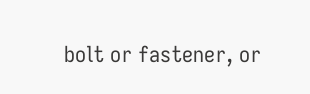bolt or fastener, or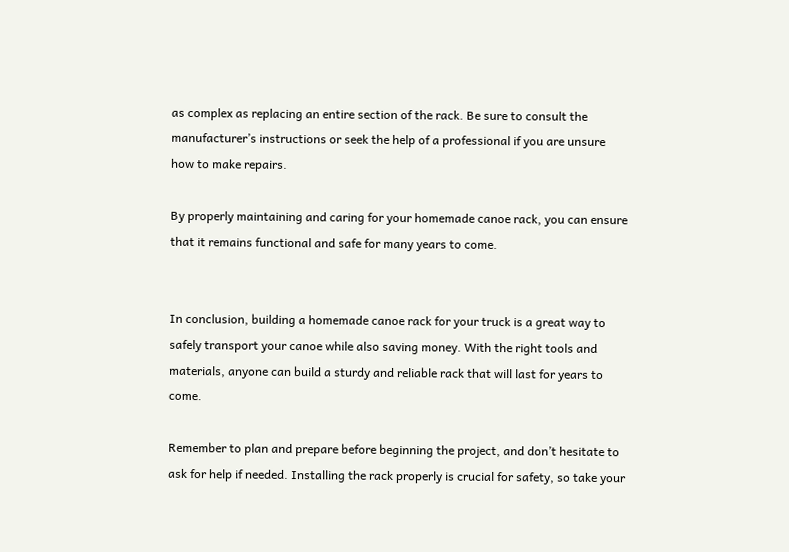as complex as replacing an entire section of the rack. Be sure to consult the manufacturer’s instructions or seek the help of a professional if you are unsure how to make repairs.

By properly maintaining and caring for your homemade canoe rack, you can ensure that it remains functional and safe for many years to come.


In conclusion, building a homemade canoe rack for your truck is a great way to safely transport your canoe while also saving money. With the right tools and materials, anyone can build a sturdy and reliable rack that will last for years to come.

Remember to plan and prepare before beginning the project, and don’t hesitate to ask for help if needed. Installing the rack properly is crucial for safety, so take your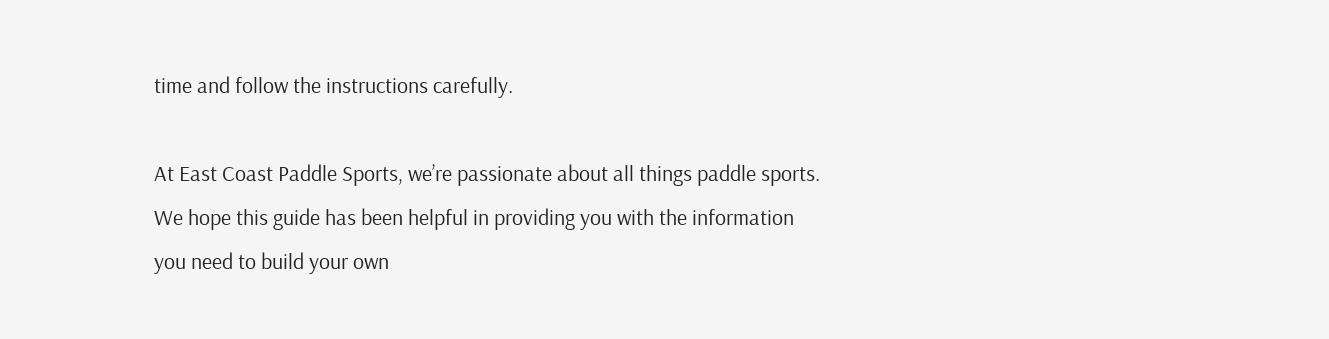time and follow the instructions carefully.

At East Coast Paddle Sports, we’re passionate about all things paddle sports. We hope this guide has been helpful in providing you with the information you need to build your own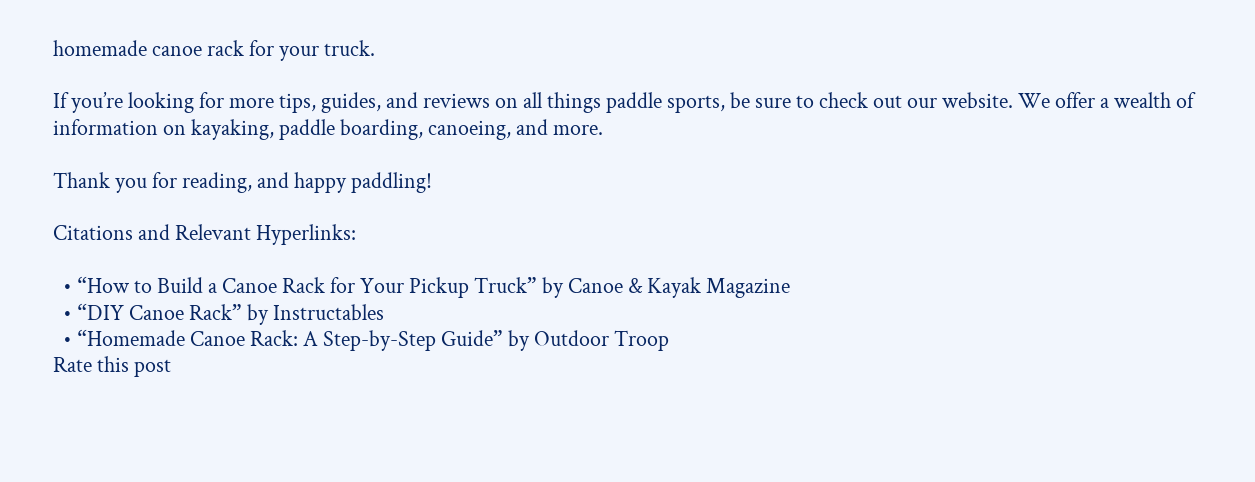homemade canoe rack for your truck.

If you’re looking for more tips, guides, and reviews on all things paddle sports, be sure to check out our website. We offer a wealth of information on kayaking, paddle boarding, canoeing, and more.

Thank you for reading, and happy paddling!

Citations and Relevant Hyperlinks:

  • “How to Build a Canoe Rack for Your Pickup Truck” by Canoe & Kayak Magazine
  • “DIY Canoe Rack” by Instructables
  • “Homemade Canoe Rack: A Step-by-Step Guide” by Outdoor Troop
Rate this post